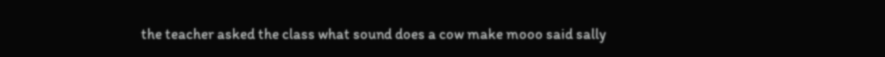the teacher asked the class what sound does a cow make mooo said sally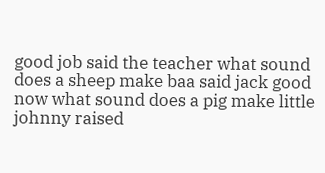good job said the teacher what sound does a sheep make baa said jack good now what sound does a pig make little johnny raised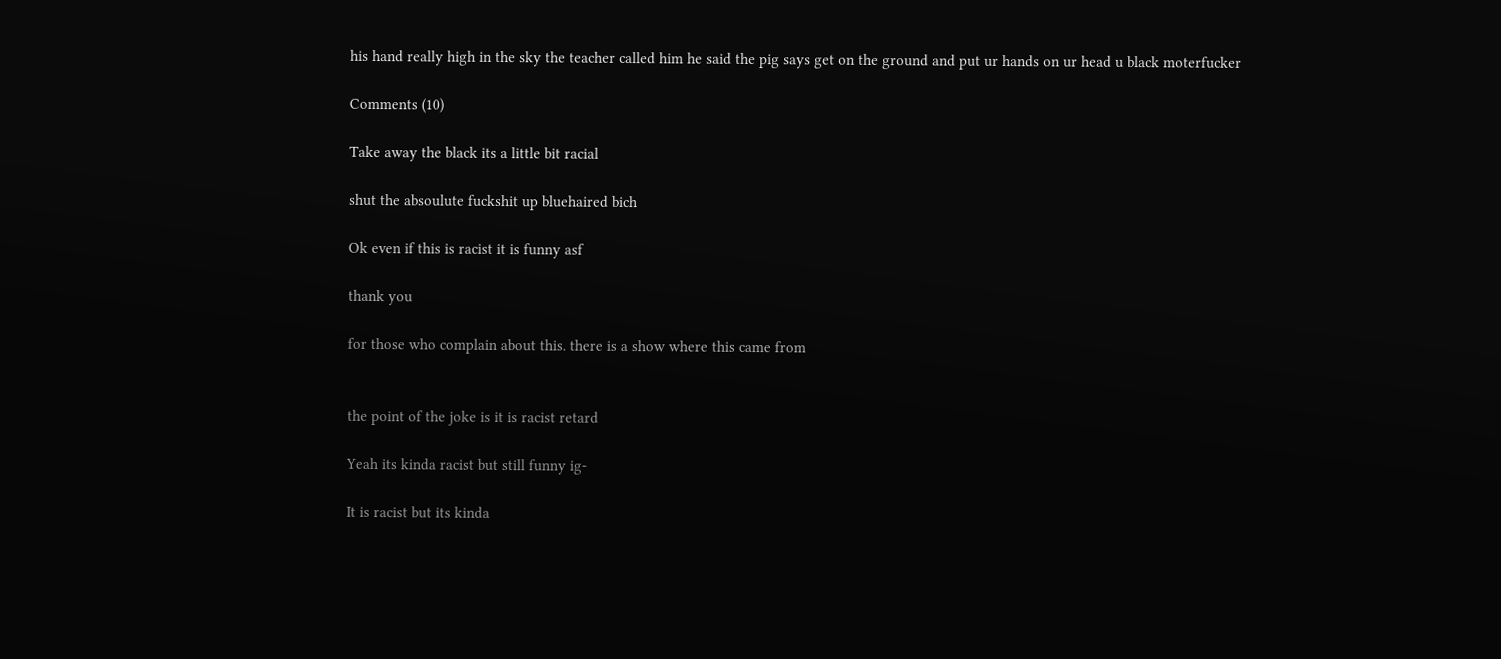his hand really high in the sky the teacher called him he said the pig says get on the ground and put ur hands on ur head u black moterfucker

Comments (10)

Take away the black its a little bit racial

shut the absoulute fuckshit up bluehaired bich

Ok even if this is racist it is funny asf

thank you

for those who complain about this. there is a show where this came from


the point of the joke is it is racist retard

Yeah its kinda racist but still funny ig-

It is racist but its kinda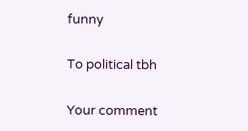funny

To political tbh

Your comment